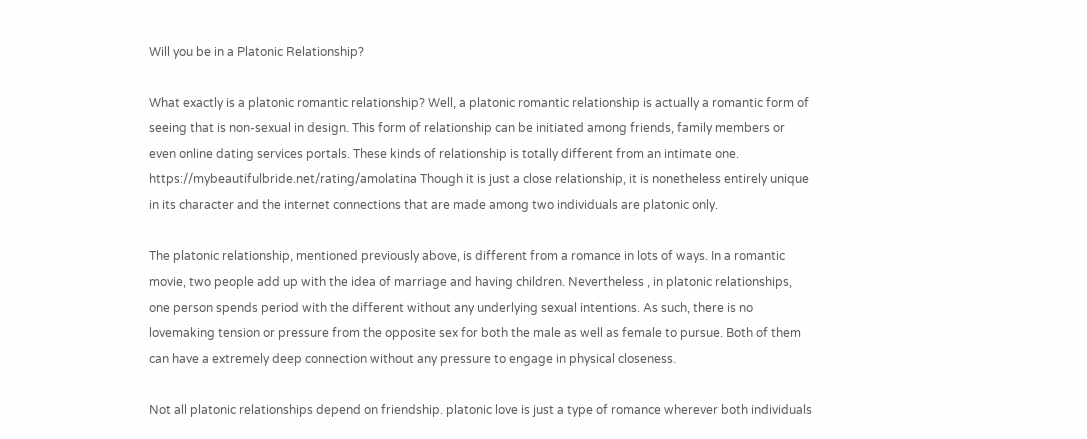Will you be in a Platonic Relationship?

What exactly is a platonic romantic relationship? Well, a platonic romantic relationship is actually a romantic form of seeing that is non-sexual in design. This form of relationship can be initiated among friends, family members or even online dating services portals. These kinds of relationship is totally different from an intimate one. https://mybeautifulbride.net/rating/amolatina Though it is just a close relationship, it is nonetheless entirely unique in its character and the internet connections that are made among two individuals are platonic only.

The platonic relationship, mentioned previously above, is different from a romance in lots of ways. In a romantic movie, two people add up with the idea of marriage and having children. Nevertheless , in platonic relationships, one person spends period with the different without any underlying sexual intentions. As such, there is no lovemaking tension or pressure from the opposite sex for both the male as well as female to pursue. Both of them can have a extremely deep connection without any pressure to engage in physical closeness.

Not all platonic relationships depend on friendship. platonic love is just a type of romance wherever both individuals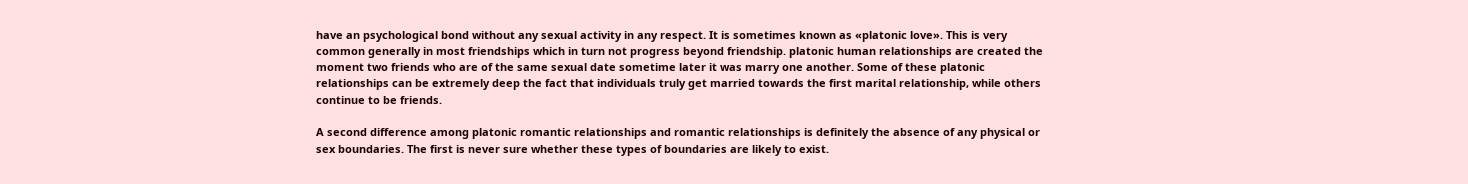have an psychological bond without any sexual activity in any respect. It is sometimes known as «platonic love». This is very common generally in most friendships which in turn not progress beyond friendship. platonic human relationships are created the moment two friends who are of the same sexual date sometime later it was marry one another. Some of these platonic relationships can be extremely deep the fact that individuals truly get married towards the first marital relationship, while others continue to be friends.

A second difference among platonic romantic relationships and romantic relationships is definitely the absence of any physical or sex boundaries. The first is never sure whether these types of boundaries are likely to exist.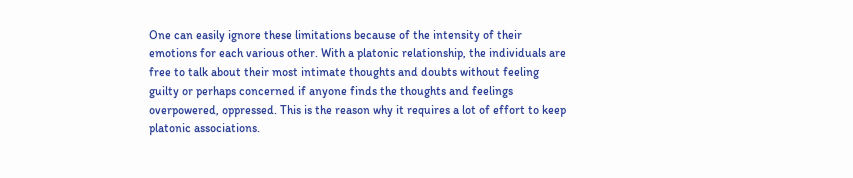One can easily ignore these limitations because of the intensity of their emotions for each various other. With a platonic relationship, the individuals are free to talk about their most intimate thoughts and doubts without feeling guilty or perhaps concerned if anyone finds the thoughts and feelings overpowered, oppressed. This is the reason why it requires a lot of effort to keep platonic associations.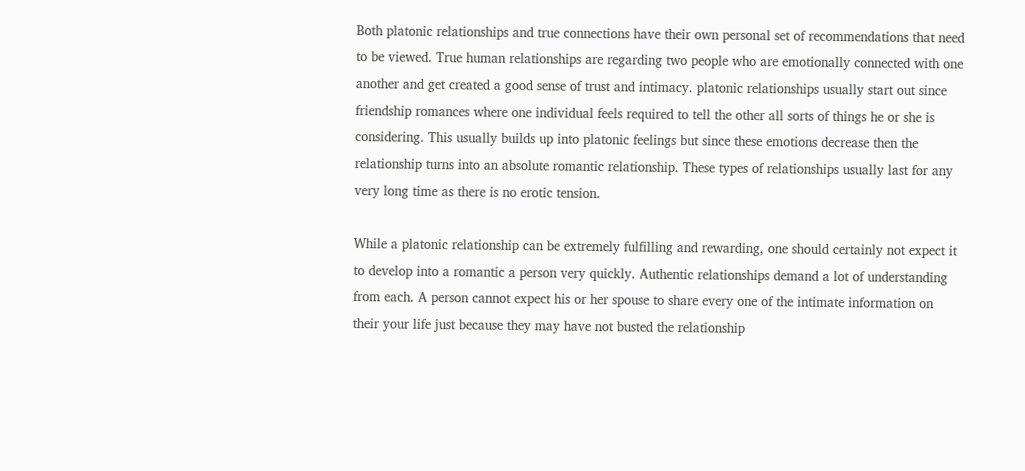Both platonic relationships and true connections have their own personal set of recommendations that need to be viewed. True human relationships are regarding two people who are emotionally connected with one another and get created a good sense of trust and intimacy. platonic relationships usually start out since friendship romances where one individual feels required to tell the other all sorts of things he or she is considering. This usually builds up into platonic feelings but since these emotions decrease then the relationship turns into an absolute romantic relationship. These types of relationships usually last for any very long time as there is no erotic tension.

While a platonic relationship can be extremely fulfilling and rewarding, one should certainly not expect it to develop into a romantic a person very quickly. Authentic relationships demand a lot of understanding from each. A person cannot expect his or her spouse to share every one of the intimate information on their your life just because they may have not busted the relationship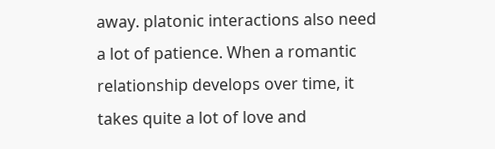away. platonic interactions also need a lot of patience. When a romantic relationship develops over time, it takes quite a lot of love and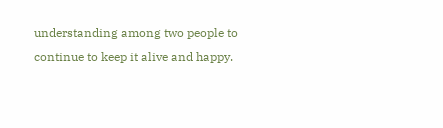understanding among two people to continue to keep it alive and happy.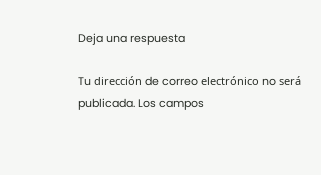Deja una respuesta

Tu dirección de correo electrónico no será publicada. Los campos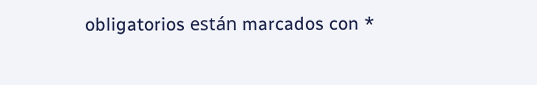obligatorios están marcados con *